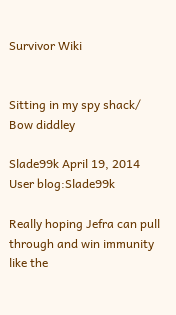Survivor Wiki


Sitting in my spy shack/ Bow diddley

Slade99k April 19, 2014 User blog:Slade99k

Really hoping Jefra can pull through and win immunity like the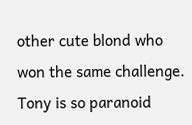other cute blond who won the same challenge. Tony is so paranoid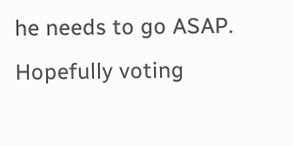he needs to go ASAP. Hopefully voting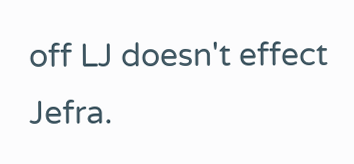off LJ doesn't effect Jefra.